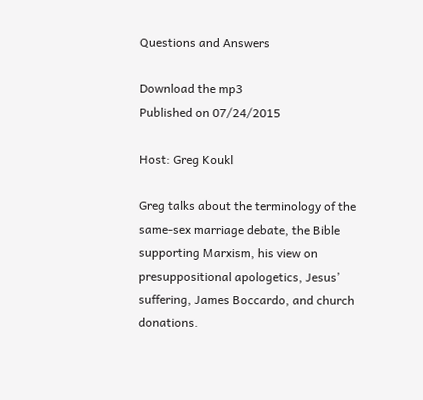Questions and Answers

Download the mp3
Published on 07/24/2015

Host: Greg Koukl

Greg talks about the terminology of the same-sex marriage debate, the Bible supporting Marxism, his view on presuppositional apologetics, Jesus’ suffering, James Boccardo, and church donations.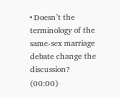• Doesn’t the terminology of the same-sex marriage debate change the discussion? (00:00)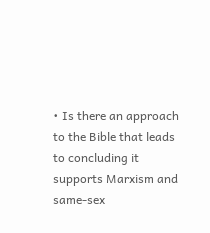• Is there an approach to the Bible that leads to concluding it supports Marxism and same-sex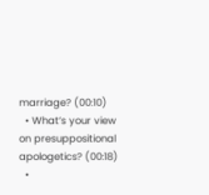marriage? (00:10)
  • What’s your view on presuppositional apologetics? (00:18)
  •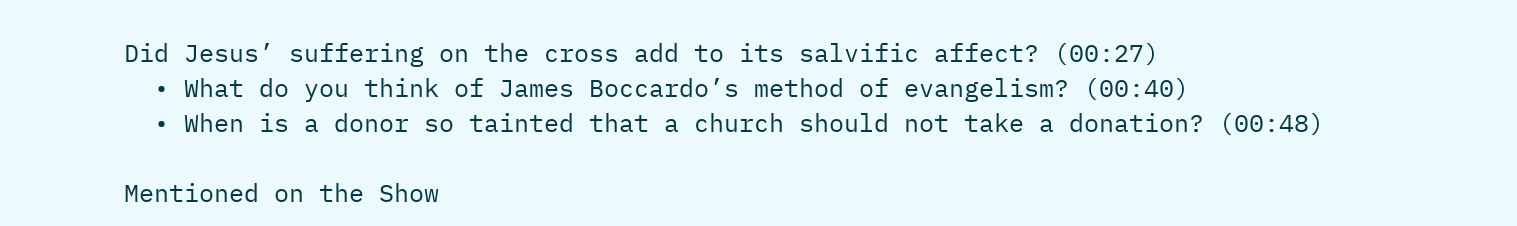Did Jesus’ suffering on the cross add to its salvific affect? (00:27)
  • What do you think of James Boccardo’s method of evangelism? (00:40)
  • When is a donor so tainted that a church should not take a donation? (00:48)

Mentioned on the Show